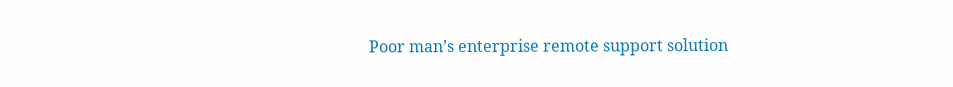Poor man’s enterprise remote support solution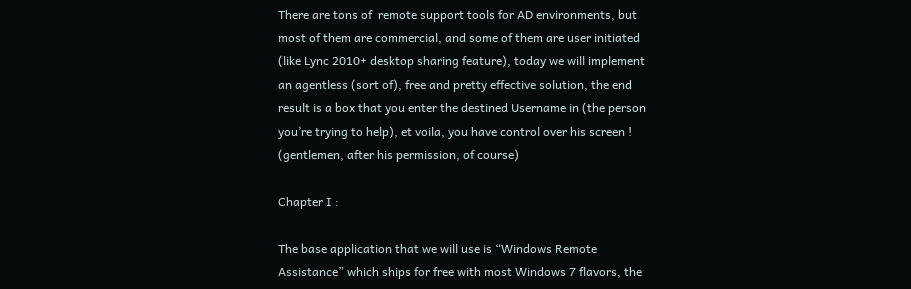There are tons of  remote support tools for AD environments, but most of them are commercial, and some of them are user initiated (like Lync 2010+ desktop sharing feature), today we will implement an agentless (sort of), free and pretty effective solution, the end result is a box that you enter the destined Username in (the person you’re trying to help), et voila, you have control over his screen ! (gentlemen, after his permission, of course)

Chapter I :

The base application that we will use is “Windows Remote Assistance” which ships for free with most Windows 7 flavors, the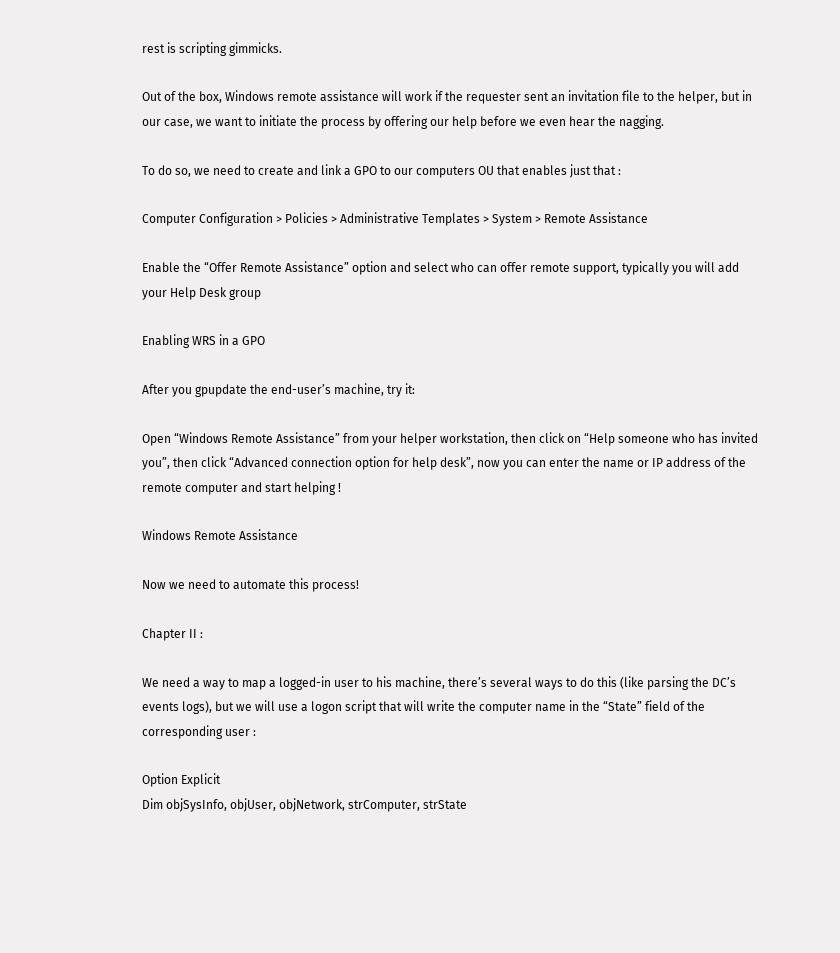rest is scripting gimmicks.

Out of the box, Windows remote assistance will work if the requester sent an invitation file to the helper, but in our case, we want to initiate the process by offering our help before we even hear the nagging.

To do so, we need to create and link a GPO to our computers OU that enables just that :

Computer Configuration > Policies > Administrative Templates > System > Remote Assistance

Enable the “Offer Remote Assistance” option and select who can offer remote support, typically you will add your Help Desk group

Enabling WRS in a GPO

After you gpupdate the end-user’s machine, try it:

Open “Windows Remote Assistance” from your helper workstation, then click on “Help someone who has invited you”, then click “Advanced connection option for help desk”, now you can enter the name or IP address of the remote computer and start helping !

Windows Remote Assistance

Now we need to automate this process!

Chapter II :

We need a way to map a logged-in user to his machine, there’s several ways to do this (like parsing the DC’s events logs), but we will use a logon script that will write the computer name in the “State” field of the corresponding user :

Option Explicit
Dim objSysInfo, objUser, objNetwork, strComputer, strState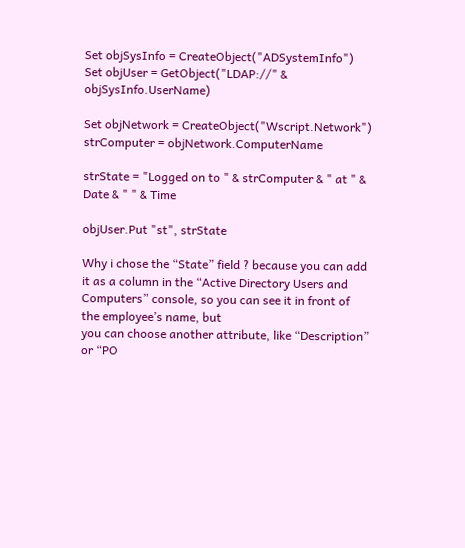Set objSysInfo = CreateObject("ADSystemInfo")
Set objUser = GetObject("LDAP://" & objSysInfo.UserName)

Set objNetwork = CreateObject("Wscript.Network")
strComputer = objNetwork.ComputerName

strState = "Logged on to " & strComputer & " at " & Date & " " & Time

objUser.Put "st", strState

Why i chose the “State” field ? because you can add it as a column in the “Active Directory Users and Computers” console, so you can see it in front of the employee’s name, but
you can choose another attribute, like “Description” or “PO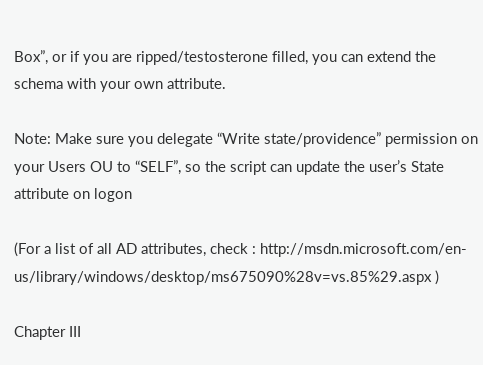Box”, or if you are ripped/testosterone filled, you can extend the schema with your own attribute.

Note: Make sure you delegate “Write state/providence” permission on your Users OU to “SELF”, so the script can update the user’s State attribute on logon

(For a list of all AD attributes, check : http://msdn.microsoft.com/en-us/library/windows/desktop/ms675090%28v=vs.85%29.aspx )

Chapter III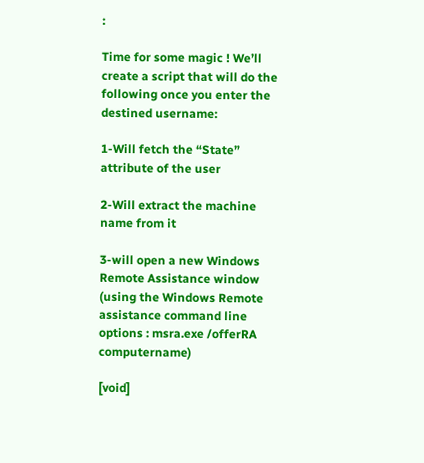:

Time for some magic ! We’ll create a script that will do the following once you enter the destined username:

1-Will fetch the “State” attribute of the user

2-Will extract the machine name from it

3-will open a new Windows Remote Assistance window (using the Windows Remote assistance command line options : msra.exe /offerRA computername)

[void]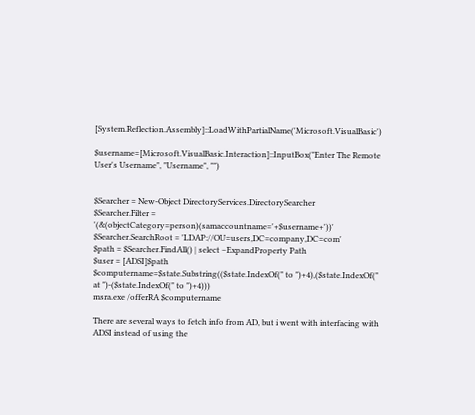[System.Reflection.Assembly]::LoadWithPartialName('Microsoft.VisualBasic')

$username=[Microsoft.VisualBasic.Interaction]::InputBox("Enter The Remote User's Username", "Username", "")


$Searcher = New-Object DirectoryServices.DirectorySearcher
$Searcher.Filter = '(&(objectCategory=person)(samaccountname='+$username+'))'
$Searcher.SearchRoot = 'LDAP://OU=users,DC=company,DC=com'
$path = $Searcher.FindAll() | select –ExpandProperty Path
$user = [ADSI]$path
$computername=$state.Substring(($state.IndexOf(" to ")+4),($state.IndexOf(" at ")-($state.IndexOf(" to ")+4)))
msra.exe /offerRA $computername

There are several ways to fetch info from AD, but i went with interfacing with ADSI instead of using the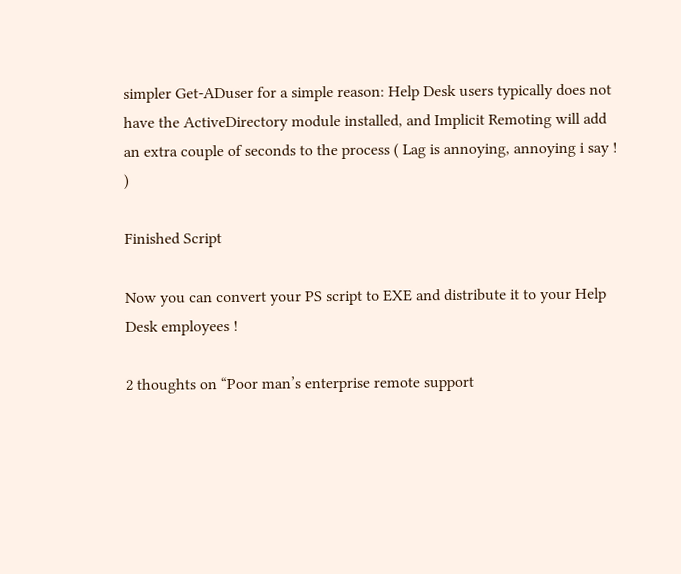simpler Get-ADuser for a simple reason: Help Desk users typically does not have the ActiveDirectory module installed, and Implicit Remoting will add an extra couple of seconds to the process ( Lag is annoying, annoying i say ! )

Finished Script

Now you can convert your PS script to EXE and distribute it to your Help Desk employees !

2 thoughts on “Poor man’s enterprise remote support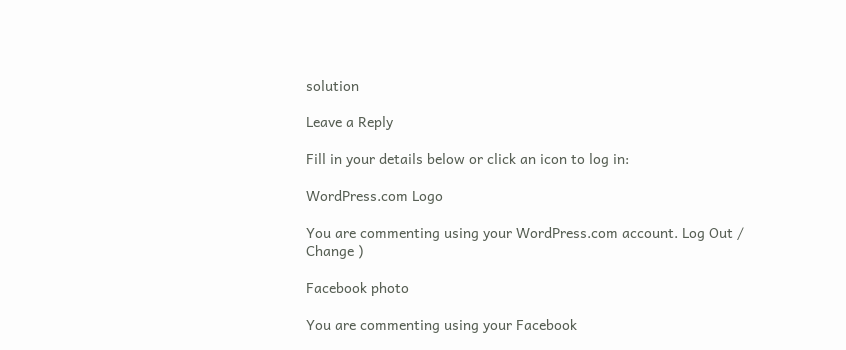solution

Leave a Reply

Fill in your details below or click an icon to log in:

WordPress.com Logo

You are commenting using your WordPress.com account. Log Out /  Change )

Facebook photo

You are commenting using your Facebook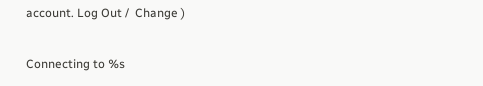account. Log Out /  Change )

Connecting to %s